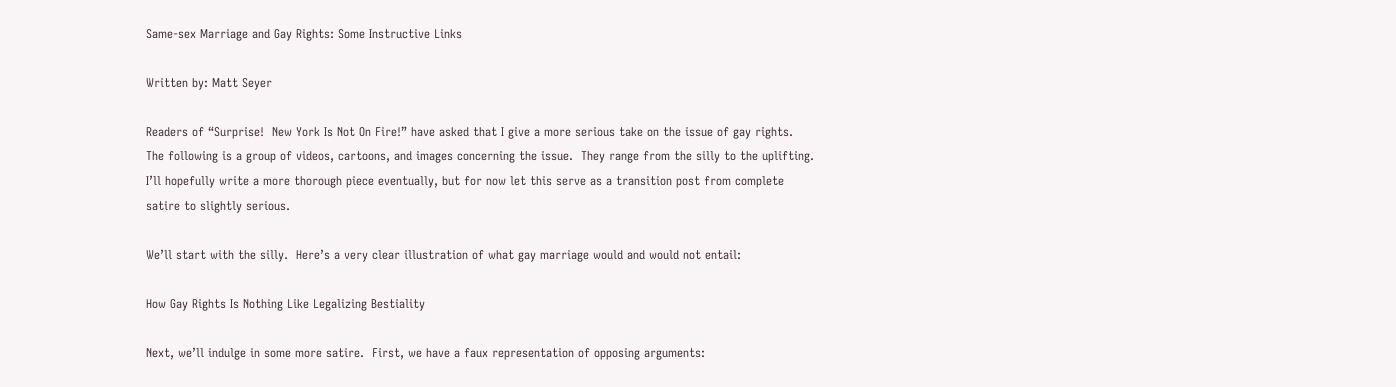Same-sex Marriage and Gay Rights: Some Instructive Links

Written by: Matt Seyer

Readers of “Surprise!  New York Is Not On Fire!” have asked that I give a more serious take on the issue of gay rights.  The following is a group of videos, cartoons, and images concerning the issue.  They range from the silly to the uplifting.  I’ll hopefully write a more thorough piece eventually, but for now let this serve as a transition post from complete satire to slightly serious.

We’ll start with the silly.  Here’s a very clear illustration of what gay marriage would and would not entail:

How Gay Rights Is Nothing Like Legalizing Bestiality

Next, we’ll indulge in some more satire.  First, we have a faux representation of opposing arguments: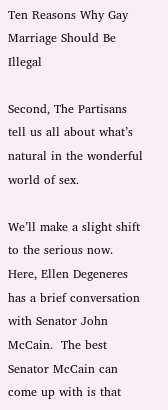Ten Reasons Why Gay Marriage Should Be Illegal

Second, The Partisans tell us all about what’s natural in the wonderful world of sex.

We’ll make a slight shift to the serious now.  Here, Ellen Degeneres has a brief conversation with Senator John McCain.  The best Senator McCain can come up with is that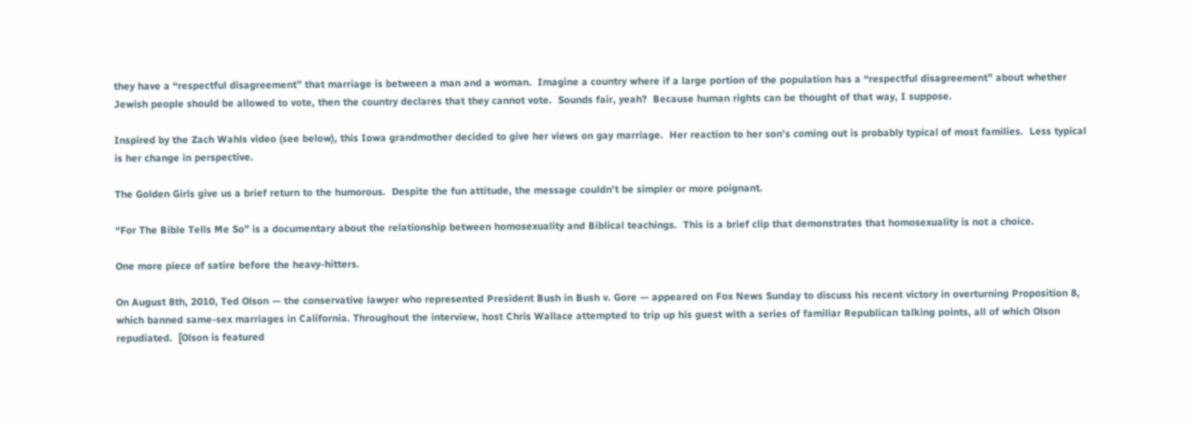they have a “respectful disagreement” that marriage is between a man and a woman.  Imagine a country where if a large portion of the population has a “respectful disagreement” about whether Jewish people should be allowed to vote, then the country declares that they cannot vote.  Sounds fair, yeah?  Because human rights can be thought of that way, I suppose.

Inspired by the Zach Wahls video (see below), this Iowa grandmother decided to give her views on gay marriage.  Her reaction to her son’s coming out is probably typical of most families.  Less typical is her change in perspective.

The Golden Girls give us a brief return to the humorous.  Despite the fun attitude, the message couldn’t be simpler or more poignant.

“For The Bible Tells Me So” is a documentary about the relationship between homosexuality and Biblical teachings.  This is a brief clip that demonstrates that homosexuality is not a choice.

One more piece of satire before the heavy-hitters.

On August 8th, 2010, Ted Olson — the conservative lawyer who represented President Bush in Bush v. Gore — appeared on Fox News Sunday to discuss his recent victory in overturning Proposition 8, which banned same-sex marriages in California. Throughout the interview, host Chris Wallace attempted to trip up his guest with a series of familiar Republican talking points, all of which Olson repudiated.  [Olson is featured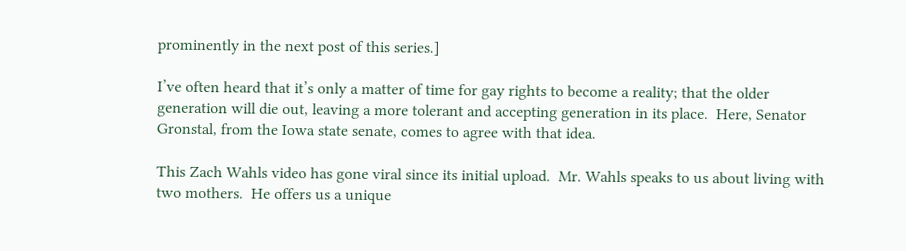prominently in the next post of this series.]

I’ve often heard that it’s only a matter of time for gay rights to become a reality; that the older generation will die out, leaving a more tolerant and accepting generation in its place.  Here, Senator Gronstal, from the Iowa state senate, comes to agree with that idea.

This Zach Wahls video has gone viral since its initial upload.  Mr. Wahls speaks to us about living with two mothers.  He offers us a unique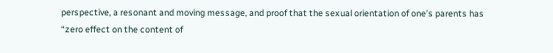perspective, a resonant and moving message, and proof that the sexual orientation of one’s parents has “zero effect on the content of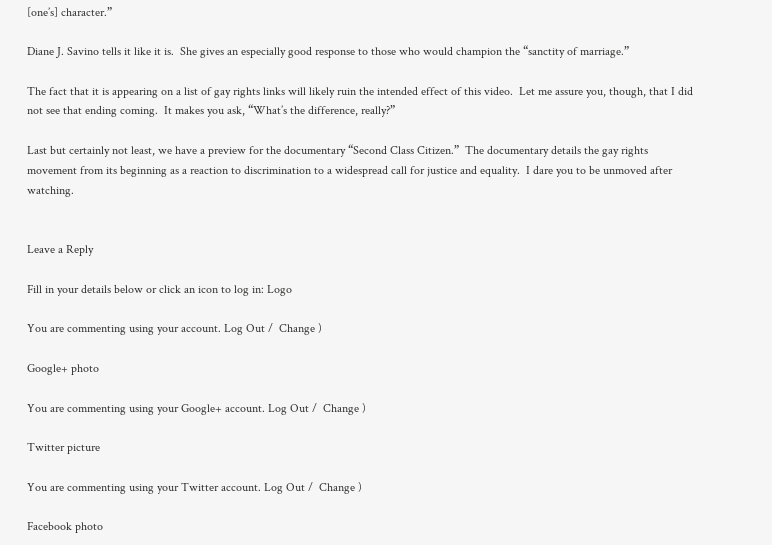[one’s] character.”

Diane J. Savino tells it like it is.  She gives an especially good response to those who would champion the “sanctity of marriage.”

The fact that it is appearing on a list of gay rights links will likely ruin the intended effect of this video.  Let me assure you, though, that I did not see that ending coming.  It makes you ask, “What’s the difference, really?”

Last but certainly not least, we have a preview for the documentary “Second Class Citizen.”  The documentary details the gay rights movement from its beginning as a reaction to discrimination to a widespread call for justice and equality.  I dare you to be unmoved after watching.


Leave a Reply

Fill in your details below or click an icon to log in: Logo

You are commenting using your account. Log Out /  Change )

Google+ photo

You are commenting using your Google+ account. Log Out /  Change )

Twitter picture

You are commenting using your Twitter account. Log Out /  Change )

Facebook photo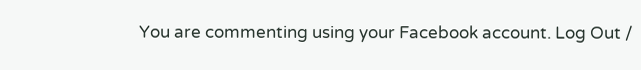You are commenting using your Facebook account. Log Out /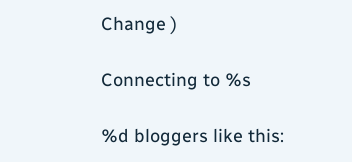Change )

Connecting to %s

%d bloggers like this: